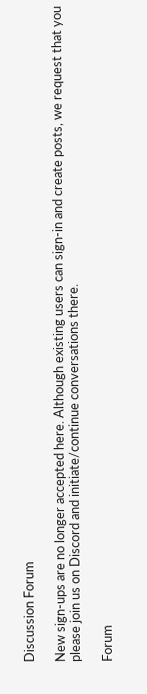Discussion Forum

New sign-ups are no longer accepted here. Although existing users can sign-in and create posts, we request that you please join us on Discord and initiate/continue conversations there.

Forum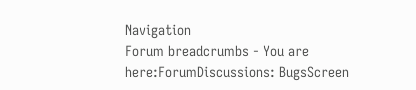Navigation
Forum breadcrumbs - You are here:ForumDiscussions: BugsScreen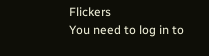Flickers
You need to log in to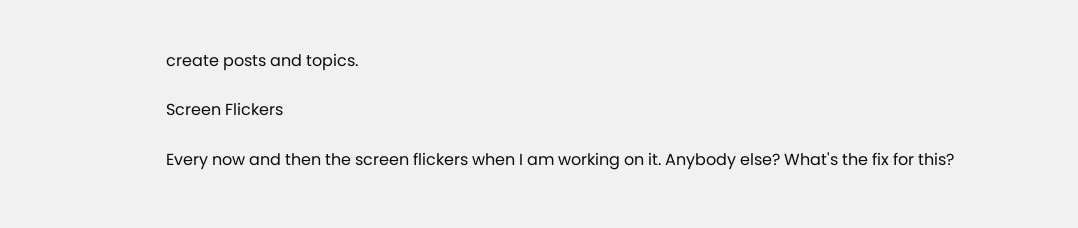create posts and topics.

Screen Flickers

Every now and then the screen flickers when I am working on it. Anybody else? What's the fix for this?